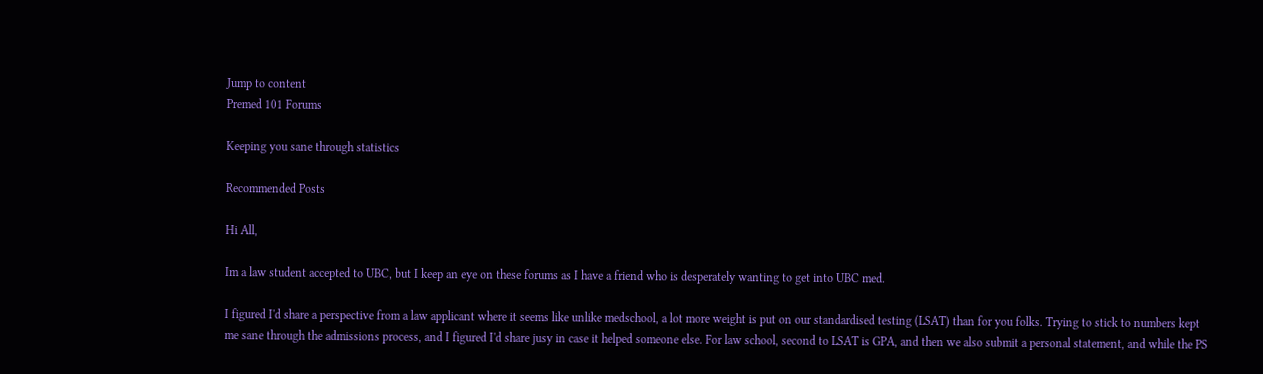Jump to content
Premed 101 Forums

Keeping you sane through statistics

Recommended Posts

Hi All,

Im a law student accepted to UBC, but I keep an eye on these forums as I have a friend who is desperately wanting to get into UBC med.

I figured I'd share a perspective from a law applicant where it seems like unlike medschool, a lot more weight is put on our standardised testing (LSAT) than for you folks. Trying to stick to numbers kept me sane through the admissions process, and I figured I'd share jusy in case it helped someone else. For law school, second to LSAT is GPA, and then we also submit a personal statement, and while the PS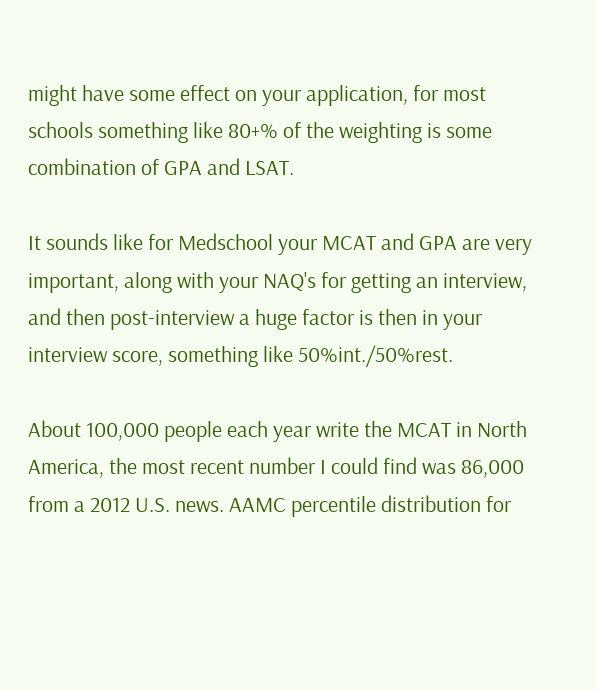might have some effect on your application, for most schools something like 80+% of the weighting is some combination of GPA and LSAT.

It sounds like for Medschool your MCAT and GPA are very important, along with your NAQ's for getting an interview, and then post-interview a huge factor is then in your interview score, something like 50%int./50%rest.

About 100,000 people each year write the MCAT in North America, the most recent number I could find was 86,000 from a 2012 U.S. news. AAMC percentile distribution for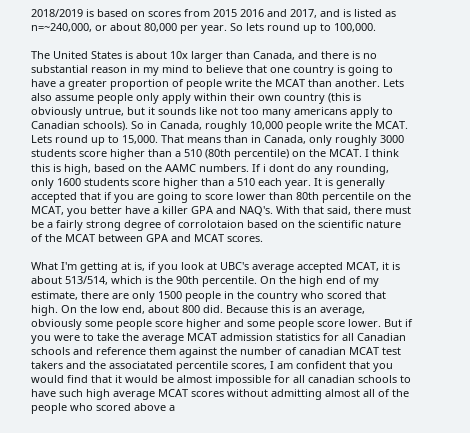2018/2019 is based on scores from 2015 2016 and 2017, and is listed as n=~240,000, or about 80,000 per year. So lets round up to 100,000.

The United States is about 10x larger than Canada, and there is no substantial reason in my mind to believe that one country is going to have a greater proportion of people write the MCAT than another. Lets also assume people only apply within their own country (this is obviously untrue, but it sounds like not too many americans apply to Canadian schools). So in Canada, roughly 10,000 people write the MCAT. Lets round up to 15,000. That means than in Canada, only roughly 3000 students score higher than a 510 (80th percentile) on the MCAT. I think this is high, based on the AAMC numbers. If i dont do any rounding, only 1600 students score higher than a 510 each year. It is generally accepted that if you are going to score lower than 80th percentile on the MCAT, you better have a killer GPA and NAQ's. With that said, there must be a fairly strong degree of corrolotaion based on the scientific nature of the MCAT between GPA and MCAT scores.

What I'm getting at is, if you look at UBC's average accepted MCAT, it is about 513/514, which is the 90th percentile. On the high end of my estimate, there are only 1500 people in the country who scored that high. On the low end, about 800 did. Because this is an average, obviously some people score higher and some people score lower. But if you were to take the average MCAT admission statistics for all Canadian schools and reference them against the number of canadian MCAT test takers and the associatated percentile scores, I am confident that you would find that it would be almost impossible for all canadian schools to have such high average MCAT scores without admitting almost all of the people who scored above a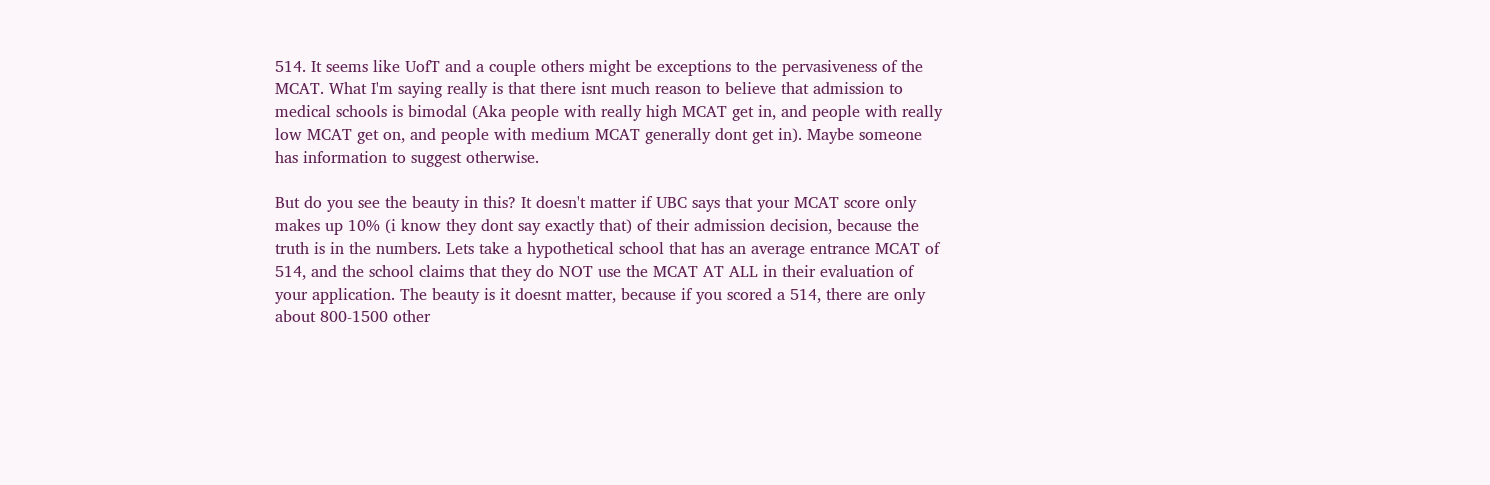514. It seems like UofT and a couple others might be exceptions to the pervasiveness of the MCAT. What I'm saying really is that there isnt much reason to believe that admission to medical schools is bimodal (Aka people with really high MCAT get in, and people with really low MCAT get on, and people with medium MCAT generally dont get in). Maybe someone has information to suggest otherwise.

But do you see the beauty in this? It doesn't matter if UBC says that your MCAT score only makes up 10% (i know they dont say exactly that) of their admission decision, because the truth is in the numbers. Lets take a hypothetical school that has an average entrance MCAT of 514, and the school claims that they do NOT use the MCAT AT ALL in their evaluation of your application. The beauty is it doesnt matter, because if you scored a 514, there are only about 800-1500 other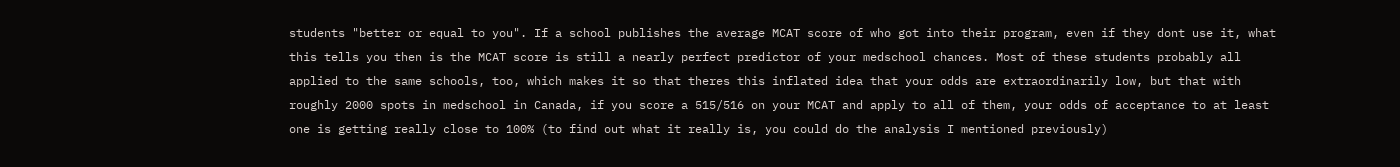students "better or equal to you". If a school publishes the average MCAT score of who got into their program, even if they dont use it, what this tells you then is the MCAT score is still a nearly perfect predictor of your medschool chances. Most of these students probably all applied to the same schools, too, which makes it so that theres this inflated idea that your odds are extraordinarily low, but that with roughly 2000 spots in medschool in Canada, if you score a 515/516 on your MCAT and apply to all of them, your odds of acceptance to at least one is getting really close to 100% (to find out what it really is, you could do the analysis I mentioned previously)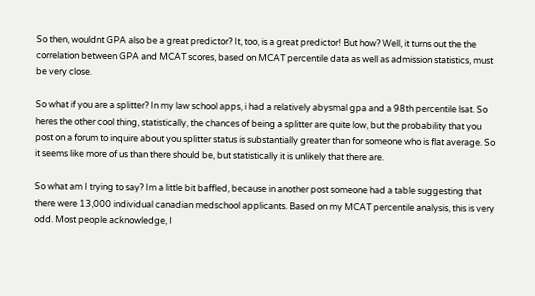So then, wouldnt GPA also be a great predictor? It, too, is a great predictor! But how? Well, it turns out the the correlation between GPA and MCAT scores, based on MCAT percentile data as well as admission statistics, must be very close.

So what if you are a splitter? In my law school apps, i had a relatively abysmal gpa and a 98th percentile lsat. So heres the other cool thing, statistically, the chances of being a splitter are quite low, but the probability that you post on a forum to inquire about you splitter status is substantially greater than for someone who is flat average. So it seems like more of us than there should be, but statistically it is unlikely that there are.

So what am I trying to say? Im a little bit baffled, because in another post someone had a table suggesting that there were 13,000 individual canadian medschool applicants. Based on my MCAT percentile analysis, this is very odd. Most people acknowledge, I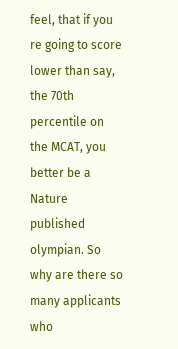feel, that if you re going to score lower than say, the 70th percentile on the MCAT, you better be a Nature published olympian. So why are there so many applicants who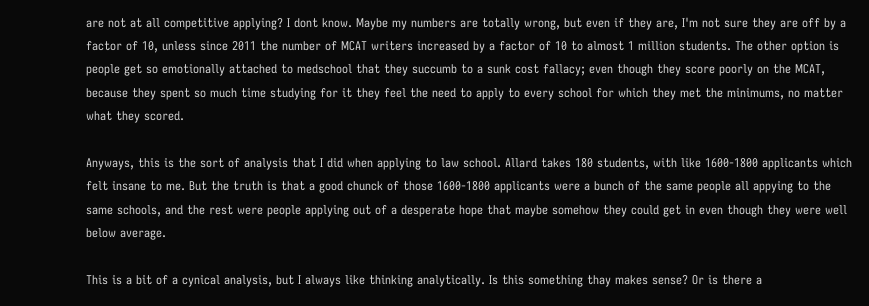are not at all competitive applying? I dont know. Maybe my numbers are totally wrong, but even if they are, I'm not sure they are off by a factor of 10, unless since 2011 the number of MCAT writers increased by a factor of 10 to almost 1 million students. The other option is people get so emotionally attached to medschool that they succumb to a sunk cost fallacy; even though they score poorly on the MCAT, because they spent so much time studying for it they feel the need to apply to every school for which they met the minimums, no matter what they scored.

Anyways, this is the sort of analysis that I did when applying to law school. Allard takes 180 students, with like 1600-1800 applicants which felt insane to me. But the truth is that a good chunck of those 1600-1800 applicants were a bunch of the same people all appying to the same schools, and the rest were people applying out of a desperate hope that maybe somehow they could get in even though they were well below average.

This is a bit of a cynical analysis, but I always like thinking analytically. Is this something thay makes sense? Or is there a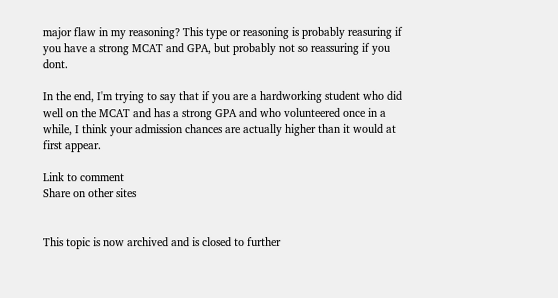major flaw in my reasoning? This type or reasoning is probably reasuring if you have a strong MCAT and GPA, but probably not so reassuring if you dont.

In the end, I'm trying to say that if you are a hardworking student who did well on the MCAT and has a strong GPA and who volunteered once in a while, I think your admission chances are actually higher than it would at first appear.

Link to comment
Share on other sites


This topic is now archived and is closed to further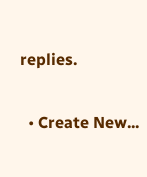replies.

  • Create New...